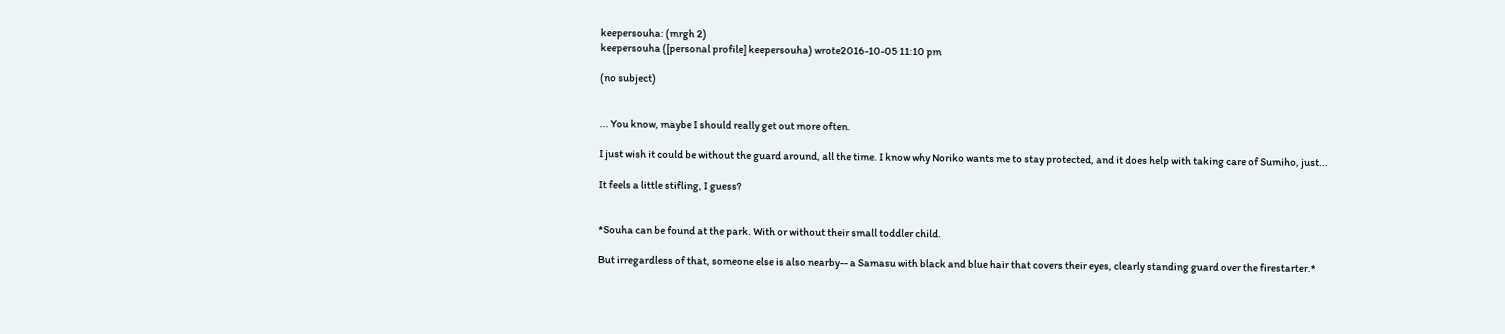keepersouha: (mrgh 2)
keepersouha ([personal profile] keepersouha) wrote2016-10-05 11:10 pm

(no subject)


... You know, maybe I should really get out more often.

I just wish it could be without the guard around, all the time. I know why Noriko wants me to stay protected, and it does help with taking care of Sumiho, just...

It feels a little stifling, I guess?


*Souha can be found at the park. With or without their small toddler child.

But irregardless of that, someone else is also nearby-- a Samasu with black and blue hair that covers their eyes, clearly standing guard over the firestarter.*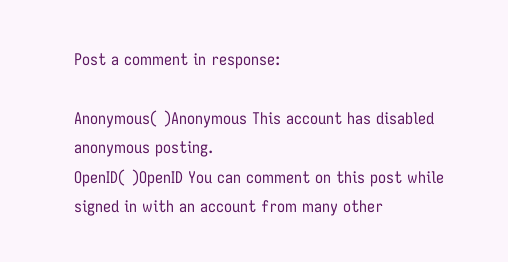Post a comment in response:

Anonymous( )Anonymous This account has disabled anonymous posting.
OpenID( )OpenID You can comment on this post while signed in with an account from many other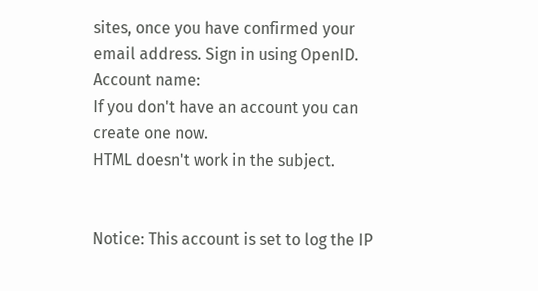sites, once you have confirmed your email address. Sign in using OpenID.
Account name:
If you don't have an account you can create one now.
HTML doesn't work in the subject.


Notice: This account is set to log the IP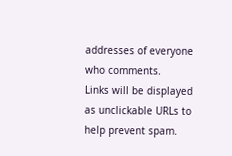addresses of everyone who comments.
Links will be displayed as unclickable URLs to help prevent spam.